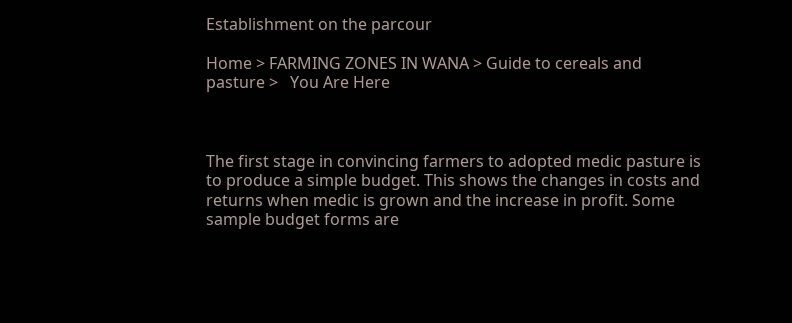Establishment on the parcour

Home > FARMING ZONES IN WANA > Guide to cereals and pasture >   You Are Here



The first stage in convincing farmers to adopted medic pasture is to produce a simple budget. This shows the changes in costs and returns when medic is grown and the increase in profit. Some sample budget forms are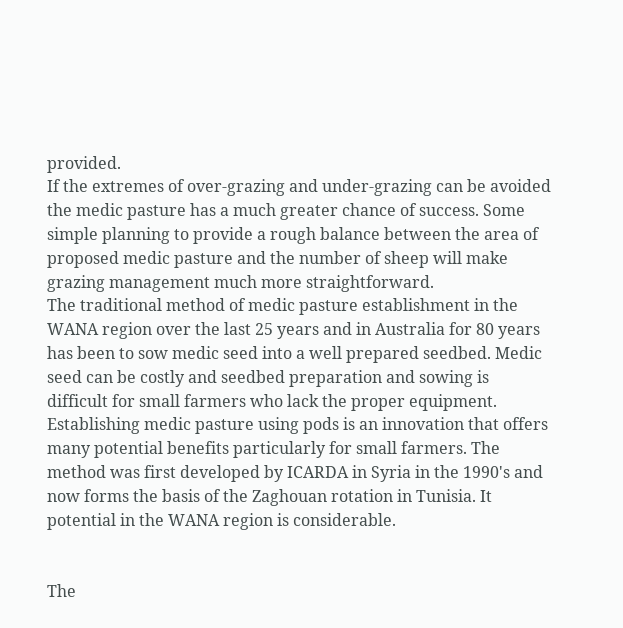provided.
If the extremes of over-grazing and under-grazing can be avoided the medic pasture has a much greater chance of success. Some simple planning to provide a rough balance between the area of proposed medic pasture and the number of sheep will make grazing management much more straightforward.
The traditional method of medic pasture establishment in the WANA region over the last 25 years and in Australia for 80 years has been to sow medic seed into a well prepared seedbed. Medic seed can be costly and seedbed preparation and sowing is difficult for small farmers who lack the proper equipment.
Establishing medic pasture using pods is an innovation that offers many potential benefits particularly for small farmers. The method was first developed by ICARDA in Syria in the 1990's and now forms the basis of the Zaghouan rotation in Tunisia. It potential in the WANA region is considerable.


The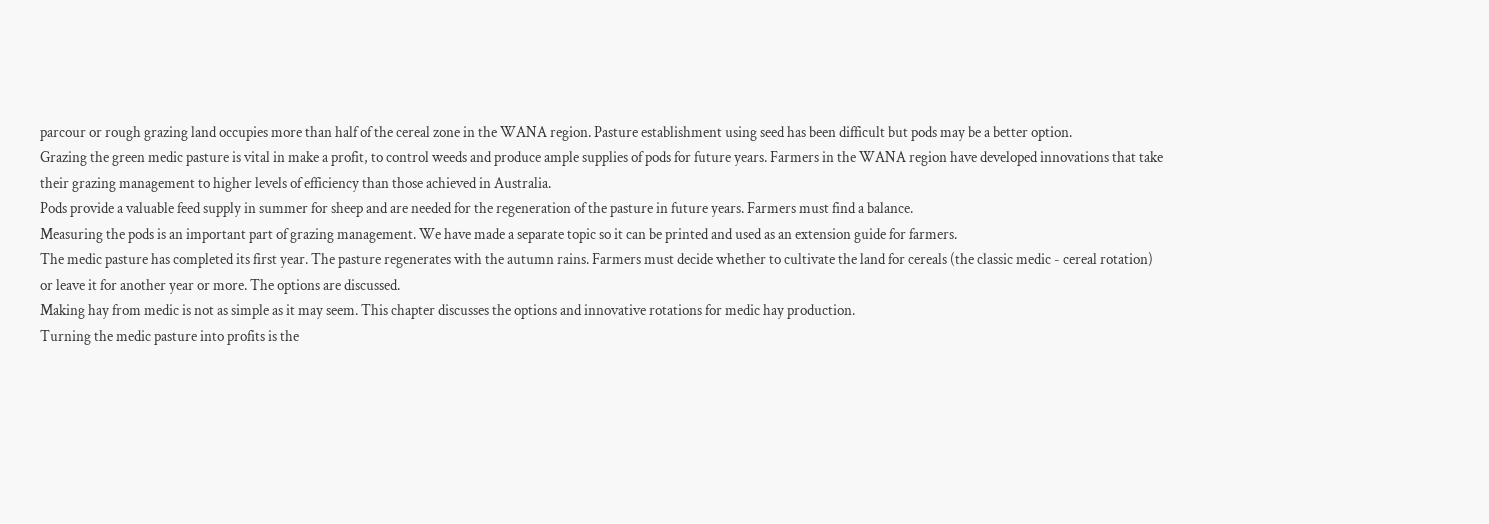parcour or rough grazing land occupies more than half of the cereal zone in the WANA region. Pasture establishment using seed has been difficult but pods may be a better option.
Grazing the green medic pasture is vital in make a profit, to control weeds and produce ample supplies of pods for future years. Farmers in the WANA region have developed innovations that take their grazing management to higher levels of efficiency than those achieved in Australia.
Pods provide a valuable feed supply in summer for sheep and are needed for the regeneration of the pasture in future years. Farmers must find a balance.
Measuring the pods is an important part of grazing management. We have made a separate topic so it can be printed and used as an extension guide for farmers.
The medic pasture has completed its first year. The pasture regenerates with the autumn rains. Farmers must decide whether to cultivate the land for cereals (the classic medic - cereal rotation) or leave it for another year or more. The options are discussed.
Making hay from medic is not as simple as it may seem. This chapter discusses the options and innovative rotations for medic hay production.
Turning the medic pasture into profits is the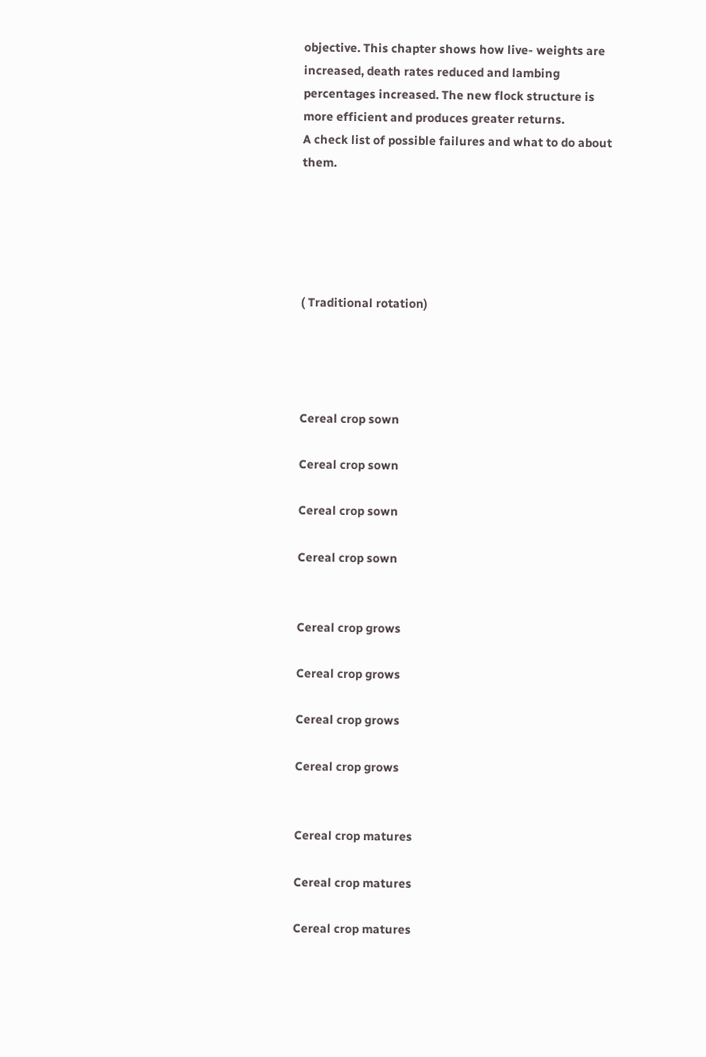objective. This chapter shows how live- weights are increased, death rates reduced and lambing percentages increased. The new flock structure is more efficient and produces greater returns.
A check list of possible failures and what to do about them.





( Traditional rotation)




Cereal crop sown

Cereal crop sown

Cereal crop sown

Cereal crop sown


Cereal crop grows

Cereal crop grows

Cereal crop grows

Cereal crop grows


Cereal crop matures

Cereal crop matures

Cereal crop matures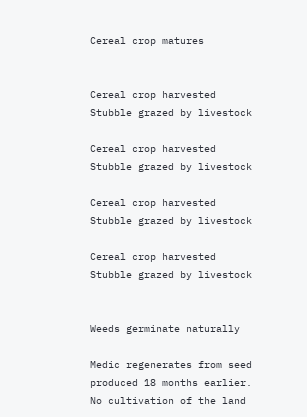Cereal crop matures


Cereal crop harvested
Stubble grazed by livestock

Cereal crop harvested
Stubble grazed by livestock

Cereal crop harvested
Stubble grazed by livestock

Cereal crop harvested
Stubble grazed by livestock


Weeds germinate naturally

Medic regenerates from seed
produced 18 months earlier.
No cultivation of the land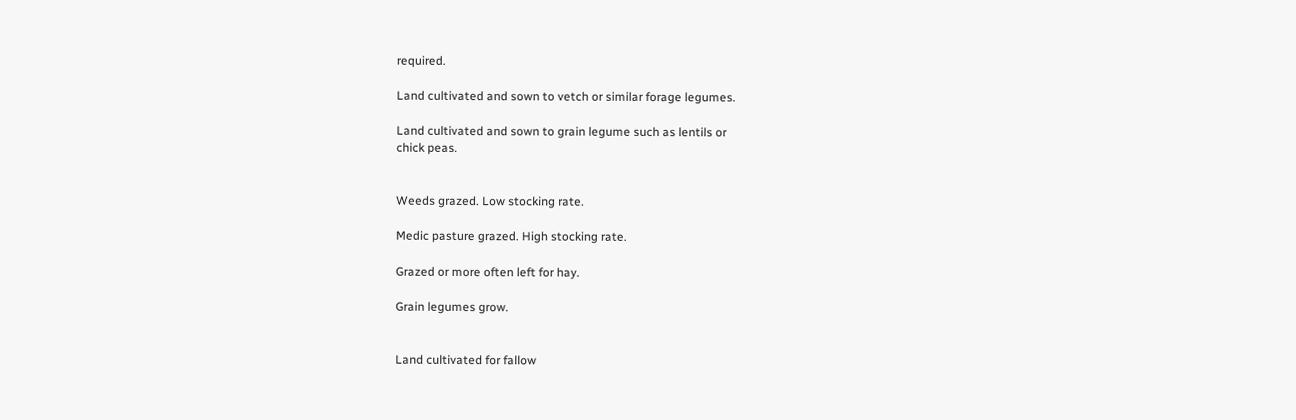required.

Land cultivated and sown to vetch or similar forage legumes.

Land cultivated and sown to grain legume such as lentils or
chick peas.


Weeds grazed. Low stocking rate.

Medic pasture grazed. High stocking rate.

Grazed or more often left for hay.

Grain legumes grow.


Land cultivated for fallow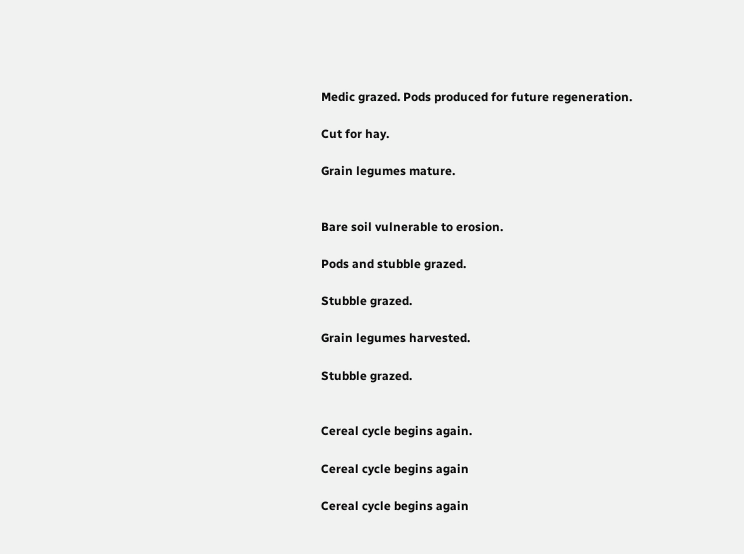Medic grazed. Pods produced for future regeneration.

Cut for hay.

Grain legumes mature.


Bare soil vulnerable to erosion.

Pods and stubble grazed.

Stubble grazed.

Grain legumes harvested.

Stubble grazed.


Cereal cycle begins again.

Cereal cycle begins again

Cereal cycle begins again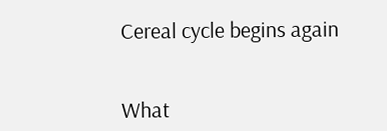Cereal cycle begins again


What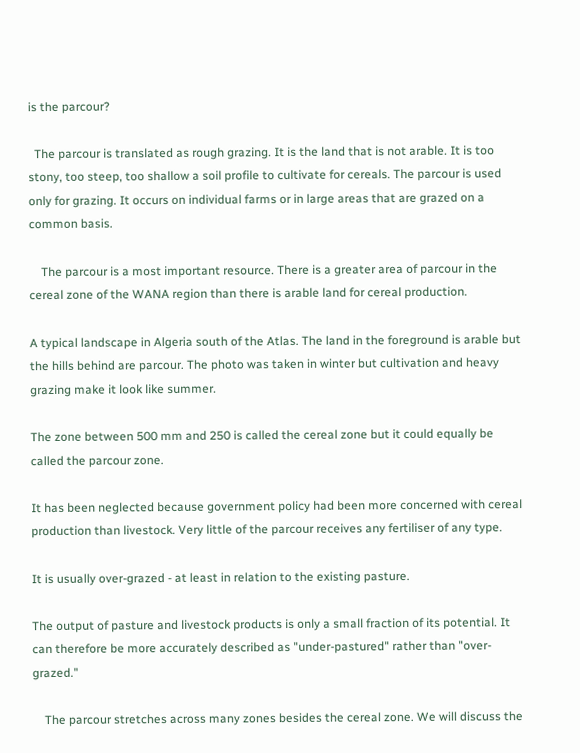is the parcour?

  The parcour is translated as rough grazing. It is the land that is not arable. It is too stony, too steep, too shallow a soil profile to cultivate for cereals. The parcour is used only for grazing. It occurs on individual farms or in large areas that are grazed on a common basis.

    The parcour is a most important resource. There is a greater area of parcour in the cereal zone of the WANA region than there is arable land for cereal production.

A typical landscape in Algeria south of the Atlas. The land in the foreground is arable but the hills behind are parcour. The photo was taken in winter but cultivation and heavy grazing make it look like summer.

The zone between 500 mm and 250 is called the cereal zone but it could equally be called the parcour zone.

It has been neglected because government policy had been more concerned with cereal production than livestock. Very little of the parcour receives any fertiliser of any type.

It is usually over-grazed - at least in relation to the existing pasture.

The output of pasture and livestock products is only a small fraction of its potential. It can therefore be more accurately described as "under-pastured" rather than "over-grazed."

    The parcour stretches across many zones besides the cereal zone. We will discuss the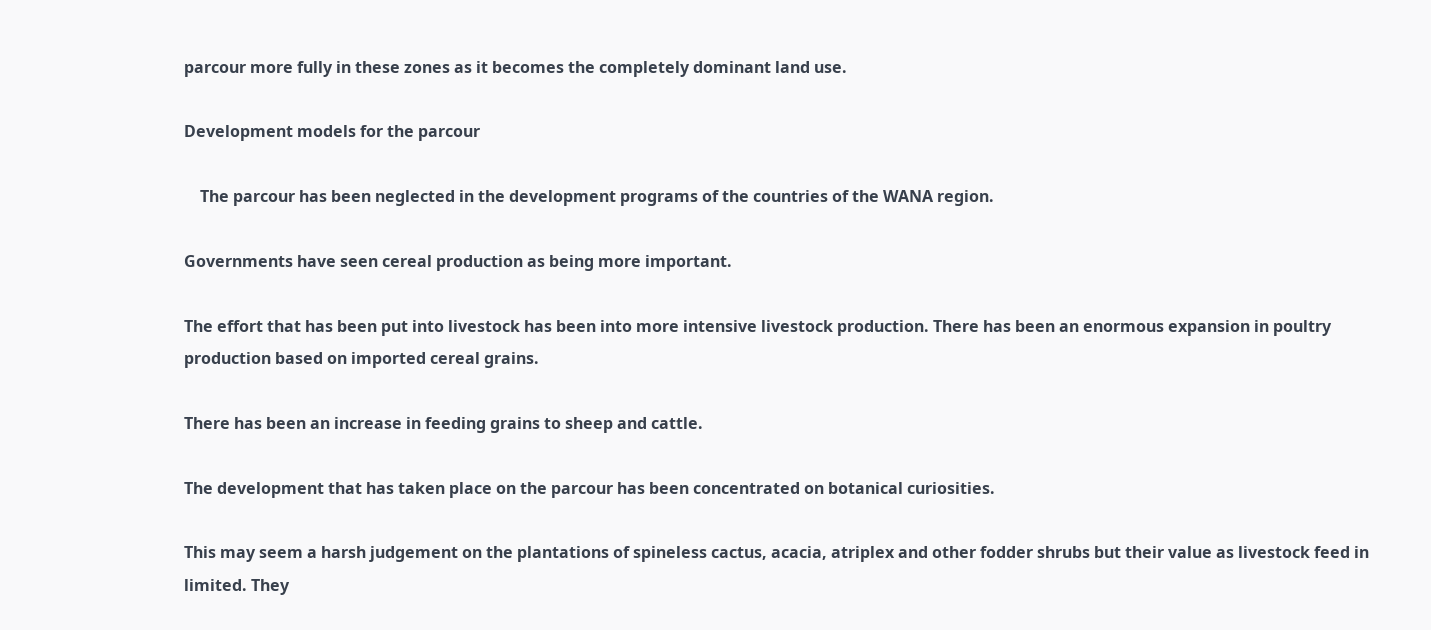parcour more fully in these zones as it becomes the completely dominant land use.

Development models for the parcour

    The parcour has been neglected in the development programs of the countries of the WANA region.

Governments have seen cereal production as being more important.

The effort that has been put into livestock has been into more intensive livestock production. There has been an enormous expansion in poultry production based on imported cereal grains.

There has been an increase in feeding grains to sheep and cattle.

The development that has taken place on the parcour has been concentrated on botanical curiosities.

This may seem a harsh judgement on the plantations of spineless cactus, acacia, atriplex and other fodder shrubs but their value as livestock feed in limited. They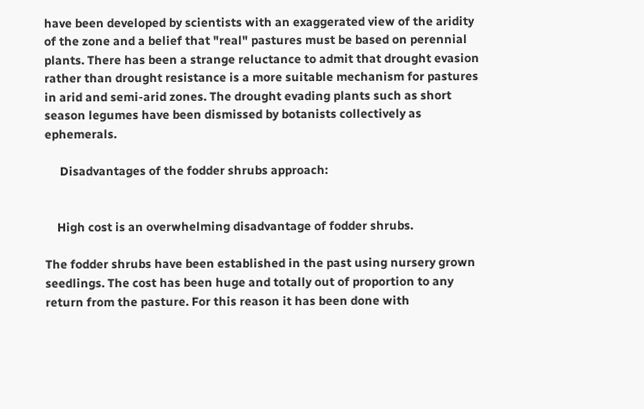have been developed by scientists with an exaggerated view of the aridity of the zone and a belief that "real" pastures must be based on perennial plants. There has been a strange reluctance to admit that drought evasion rather than drought resistance is a more suitable mechanism for pastures in arid and semi-arid zones. The drought evading plants such as short season legumes have been dismissed by botanists collectively as ephemerals.

     Disadvantages of the fodder shrubs approach:


    High cost is an overwhelming disadvantage of fodder shrubs.

The fodder shrubs have been established in the past using nursery grown seedlings. The cost has been huge and totally out of proportion to any return from the pasture. For this reason it has been done with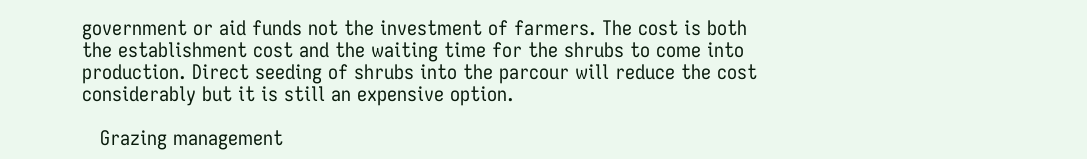government or aid funds not the investment of farmers. The cost is both the establishment cost and the waiting time for the shrubs to come into production. Direct seeding of shrubs into the parcour will reduce the cost considerably but it is still an expensive option.

   Grazing management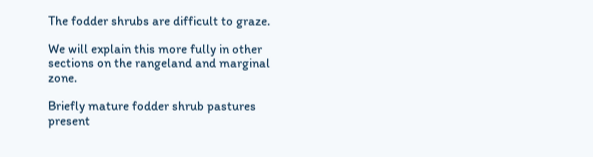The fodder shrubs are difficult to graze.

We will explain this more fully in other sections on the rangeland and marginal zone.

Briefly mature fodder shrub pastures present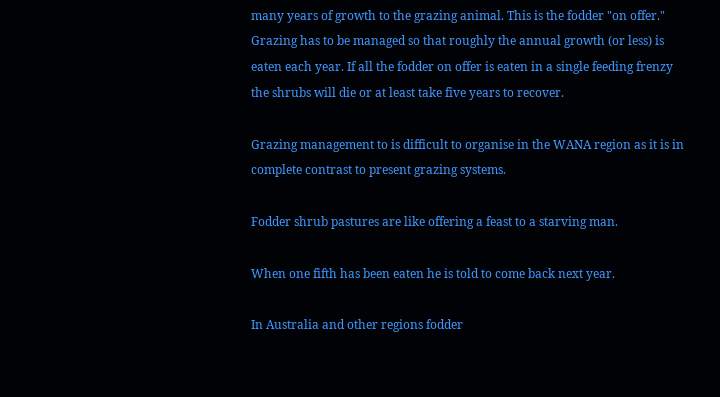many years of growth to the grazing animal. This is the fodder "on offer." Grazing has to be managed so that roughly the annual growth (or less) is eaten each year. If all the fodder on offer is eaten in a single feeding frenzy the shrubs will die or at least take five years to recover.

Grazing management to is difficult to organise in the WANA region as it is in complete contrast to present grazing systems.

Fodder shrub pastures are like offering a feast to a starving man.

When one fifth has been eaten he is told to come back next year.

In Australia and other regions fodder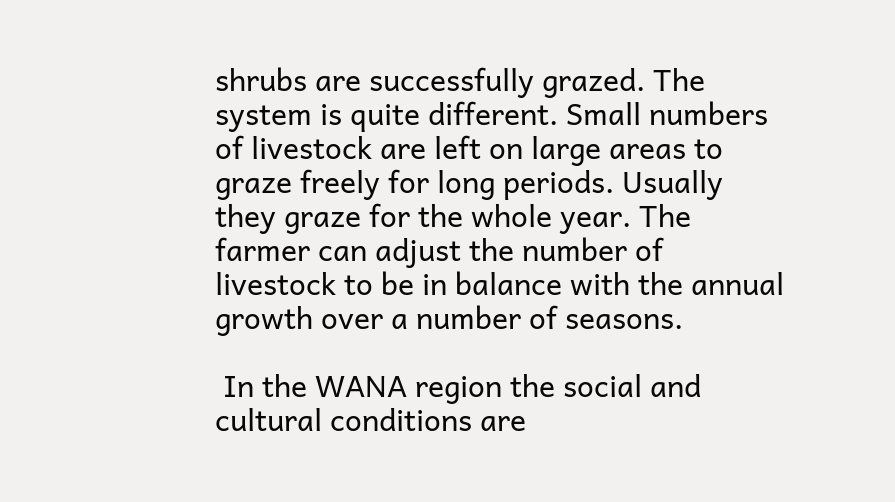shrubs are successfully grazed. The system is quite different. Small numbers of livestock are left on large areas to graze freely for long periods. Usually they graze for the whole year. The farmer can adjust the number of livestock to be in balance with the annual growth over a number of seasons.

 In the WANA region the social and cultural conditions are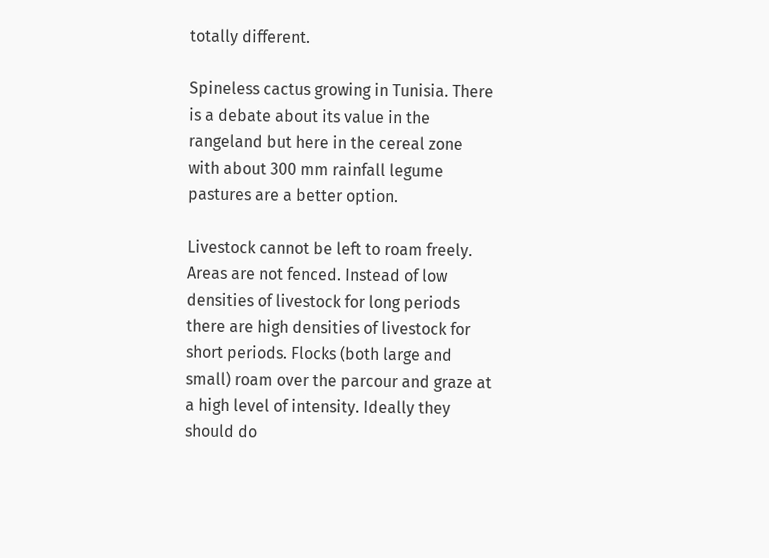totally different.

Spineless cactus growing in Tunisia. There is a debate about its value in the rangeland but here in the cereal zone with about 300 mm rainfall legume pastures are a better option.

Livestock cannot be left to roam freely. Areas are not fenced. Instead of low densities of livestock for long periods there are high densities of livestock for short periods. Flocks (both large and small) roam over the parcour and graze at a high level of intensity. Ideally they should do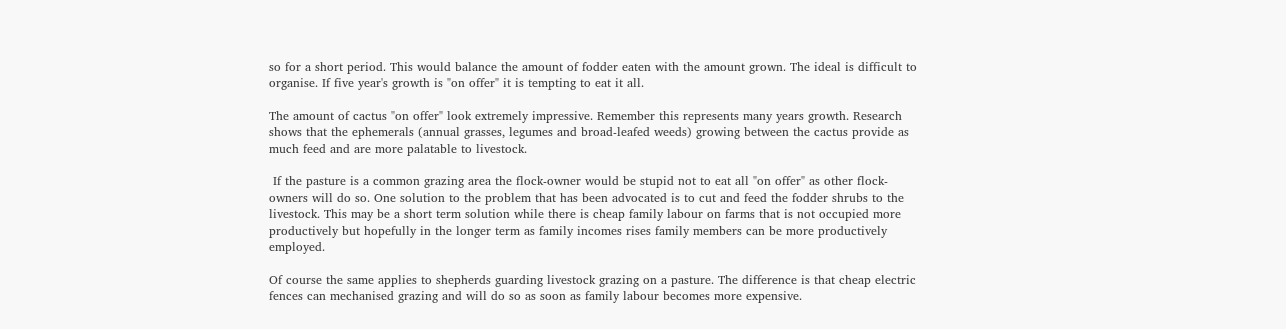so for a short period. This would balance the amount of fodder eaten with the amount grown. The ideal is difficult to organise. If five year's growth is "on offer" it is tempting to eat it all.

The amount of cactus "on offer" look extremely impressive. Remember this represents many years growth. Research shows that the ephemerals (annual grasses, legumes and broad-leafed weeds) growing between the cactus provide as much feed and are more palatable to livestock.

 If the pasture is a common grazing area the flock-owner would be stupid not to eat all "on offer" as other flock-owners will do so. One solution to the problem that has been advocated is to cut and feed the fodder shrubs to the livestock. This may be a short term solution while there is cheap family labour on farms that is not occupied more productively but hopefully in the longer term as family incomes rises family members can be more productively employed.

Of course the same applies to shepherds guarding livestock grazing on a pasture. The difference is that cheap electric fences can mechanised grazing and will do so as soon as family labour becomes more expensive.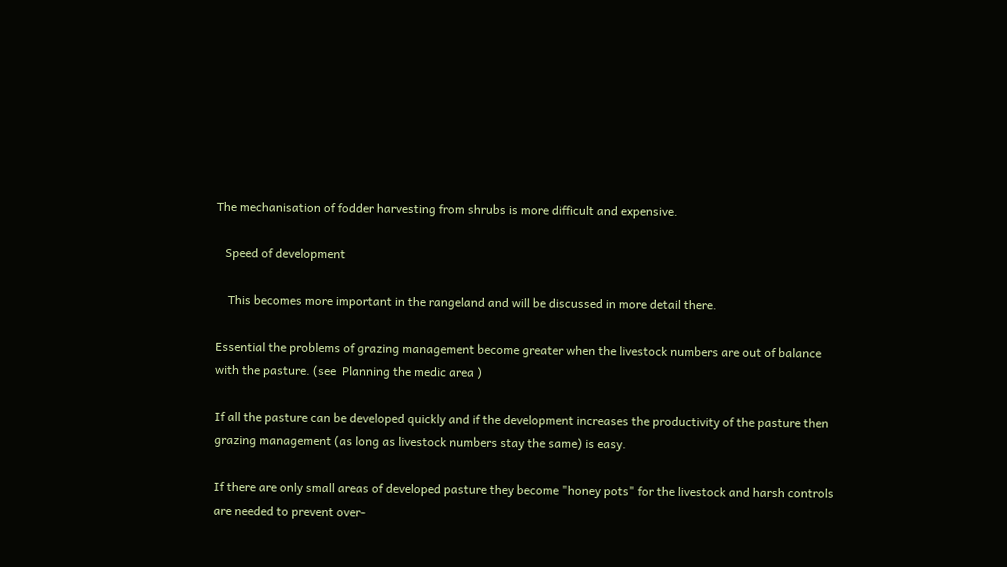The mechanisation of fodder harvesting from shrubs is more difficult and expensive.

   Speed of development

    This becomes more important in the rangeland and will be discussed in more detail there.

Essential the problems of grazing management become greater when the livestock numbers are out of balance with the pasture. (see  Planning the medic area )

If all the pasture can be developed quickly and if the development increases the productivity of the pasture then grazing management (as long as livestock numbers stay the same) is easy.

If there are only small areas of developed pasture they become "honey pots" for the livestock and harsh controls are needed to prevent over-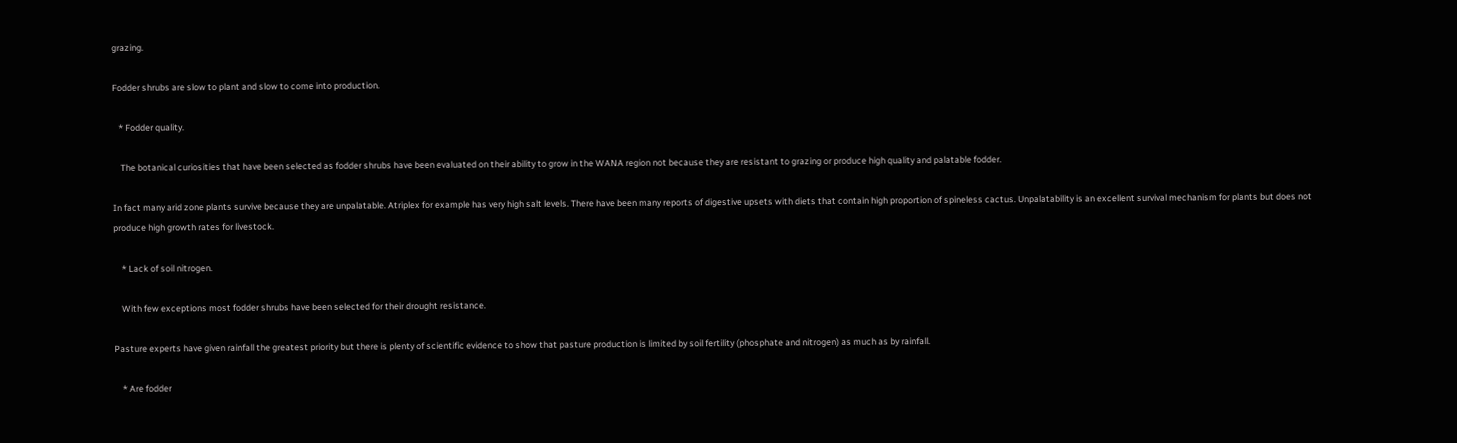grazing.

Fodder shrubs are slow to plant and slow to come into production.

   * Fodder quality.

    The botanical curiosities that have been selected as fodder shrubs have been evaluated on their ability to grow in the WANA region not because they are resistant to grazing or produce high quality and palatable fodder.

In fact many arid zone plants survive because they are unpalatable. Atriplex for example has very high salt levels. There have been many reports of digestive upsets with diets that contain high proportion of spineless cactus. Unpalatability is an excellent survival mechanism for plants but does not produce high growth rates for livestock.

    * Lack of soil nitrogen.

    With few exceptions most fodder shrubs have been selected for their drought resistance.

Pasture experts have given rainfall the greatest priority but there is plenty of scientific evidence to show that pasture production is limited by soil fertility (phosphate and nitrogen) as much as by rainfall.

    * Are fodder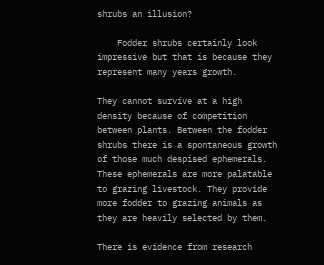shrubs an illusion?

    Fodder shrubs certainly look impressive but that is because they represent many years growth.

They cannot survive at a high density because of competition between plants. Between the fodder shrubs there is a spontaneous growth of those much despised ephemerals. These ephemerals are more palatable to grazing livestock. They provide more fodder to grazing animals as they are heavily selected by them.

There is evidence from research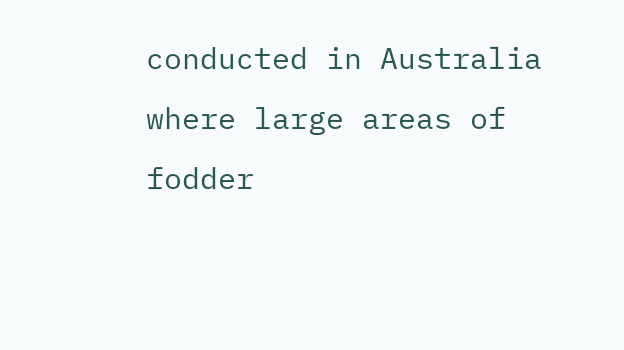conducted in Australia where large areas of fodder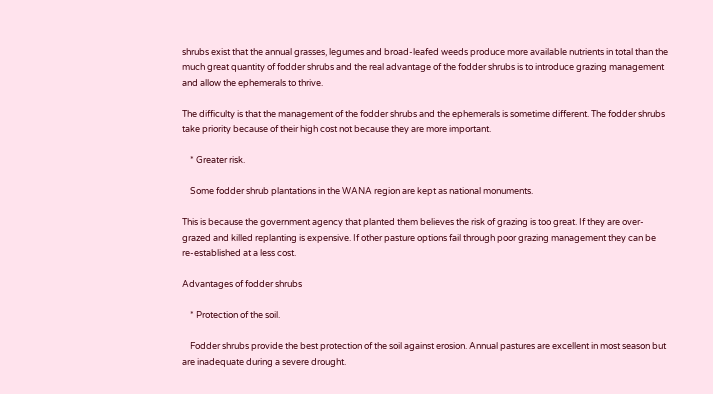shrubs exist that the annual grasses, legumes and broad-leafed weeds produce more available nutrients in total than the much great quantity of fodder shrubs and the real advantage of the fodder shrubs is to introduce grazing management and allow the ephemerals to thrive.

The difficulty is that the management of the fodder shrubs and the ephemerals is sometime different. The fodder shrubs take priority because of their high cost not because they are more important.

    * Greater risk.

    Some fodder shrub plantations in the WANA region are kept as national monuments.

This is because the government agency that planted them believes the risk of grazing is too great. If they are over-grazed and killed replanting is expensive. If other pasture options fail through poor grazing management they can be re-established at a less cost.

Advantages of fodder shrubs

    * Protection of the soil.

    Fodder shrubs provide the best protection of the soil against erosion. Annual pastures are excellent in most season but are inadequate during a severe drought.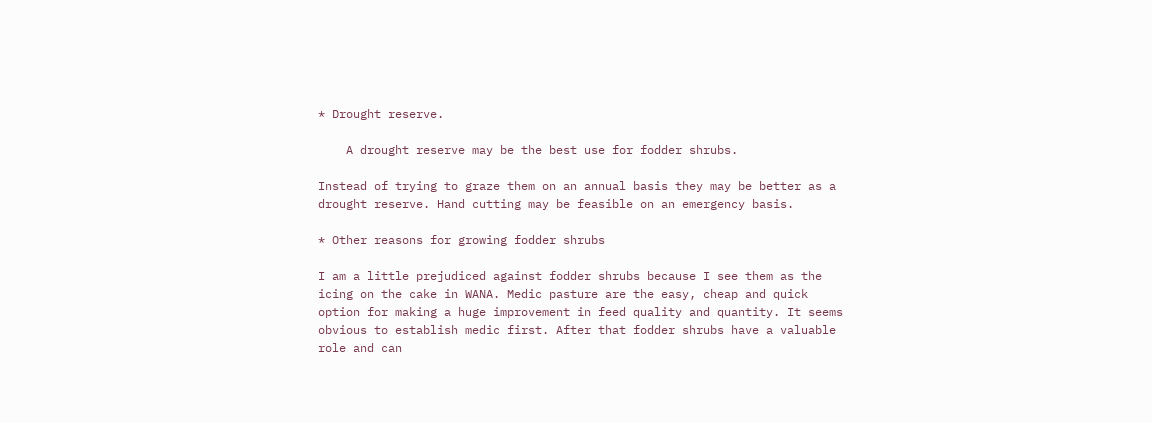* Drought reserve.

    A drought reserve may be the best use for fodder shrubs.

Instead of trying to graze them on an annual basis they may be better as a drought reserve. Hand cutting may be feasible on an emergency basis.

* Other reasons for growing fodder shrubs

I am a little prejudiced against fodder shrubs because I see them as the icing on the cake in WANA. Medic pasture are the easy, cheap and quick option for making a huge improvement in feed quality and quantity. It seems obvious to establish medic first. After that fodder shrubs have a valuable role and can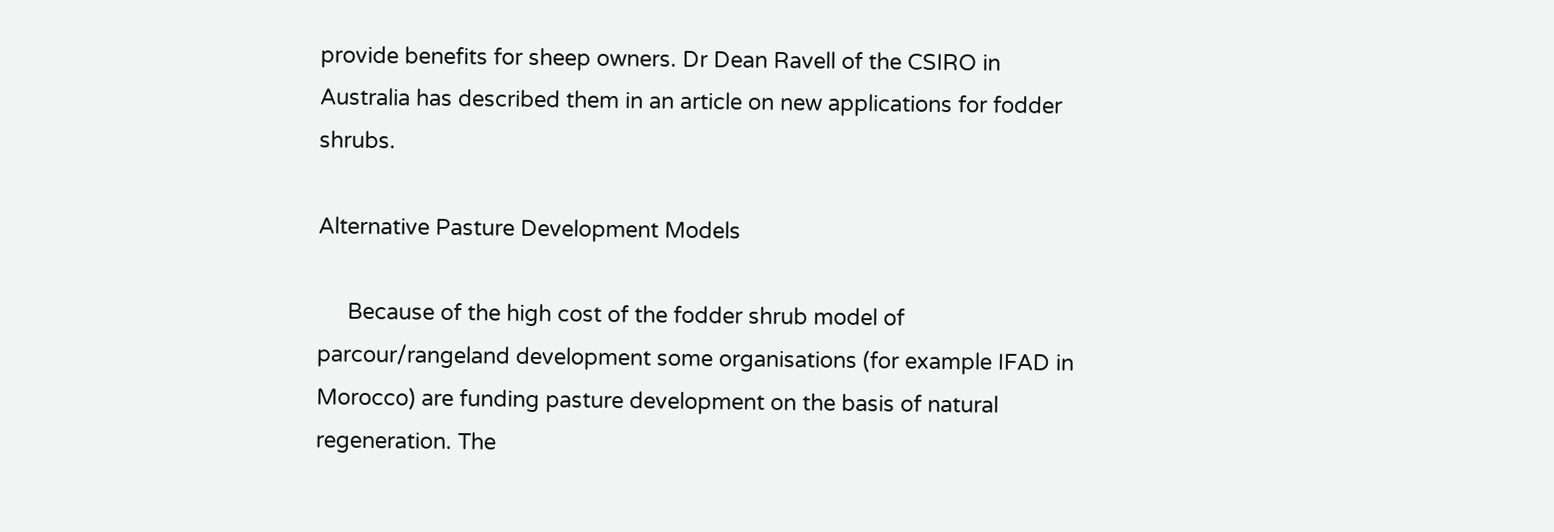provide benefits for sheep owners. Dr Dean Ravell of the CSIRO in Australia has described them in an article on new applications for fodder shrubs.

Alternative Pasture Development Models

     Because of the high cost of the fodder shrub model of parcour/rangeland development some organisations (for example IFAD in Morocco) are funding pasture development on the basis of natural regeneration. The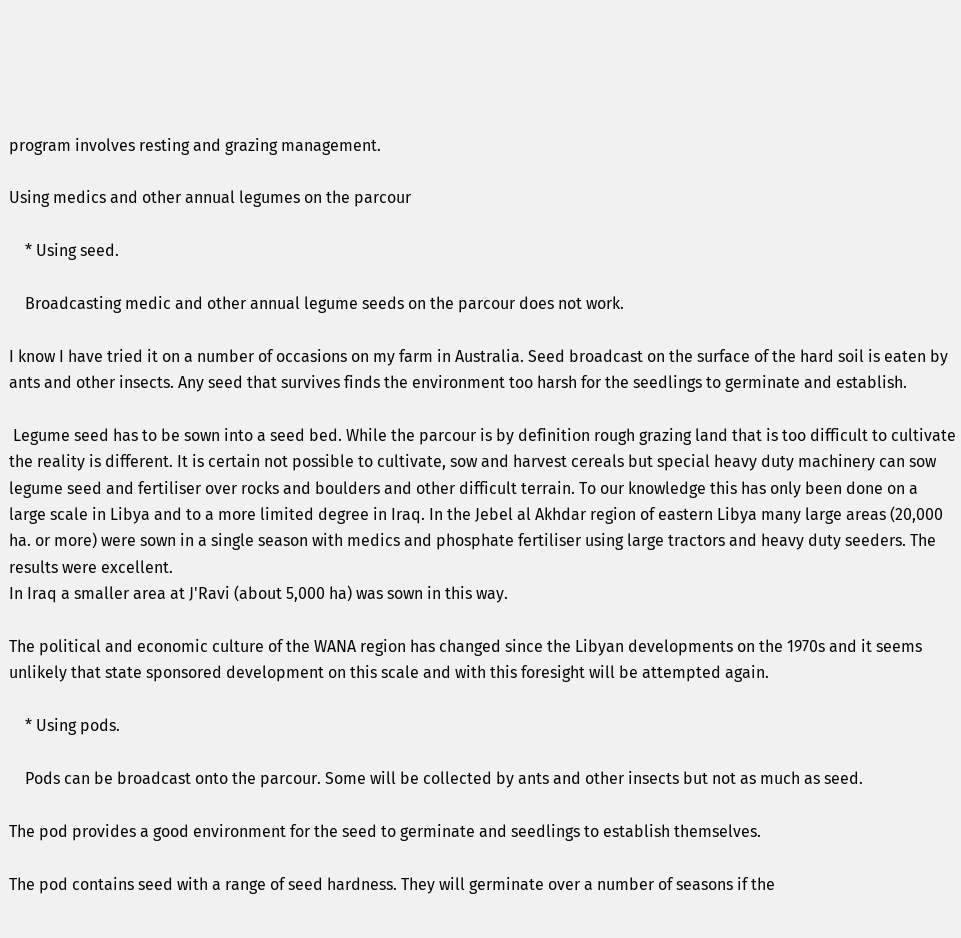program involves resting and grazing management.

Using medics and other annual legumes on the parcour

    * Using seed.

    Broadcasting medic and other annual legume seeds on the parcour does not work.

I know I have tried it on a number of occasions on my farm in Australia. Seed broadcast on the surface of the hard soil is eaten by ants and other insects. Any seed that survives finds the environment too harsh for the seedlings to germinate and establish.

 Legume seed has to be sown into a seed bed. While the parcour is by definition rough grazing land that is too difficult to cultivate the reality is different. It is certain not possible to cultivate, sow and harvest cereals but special heavy duty machinery can sow legume seed and fertiliser over rocks and boulders and other difficult terrain. To our knowledge this has only been done on a large scale in Libya and to a more limited degree in Iraq. In the Jebel al Akhdar region of eastern Libya many large areas (20,000 ha. or more) were sown in a single season with medics and phosphate fertiliser using large tractors and heavy duty seeders. The results were excellent.
In Iraq a smaller area at J'Ravi (about 5,000 ha) was sown in this way.

The political and economic culture of the WANA region has changed since the Libyan developments on the 1970s and it seems unlikely that state sponsored development on this scale and with this foresight will be attempted again.

    * Using pods.

    Pods can be broadcast onto the parcour. Some will be collected by ants and other insects but not as much as seed.

The pod provides a good environment for the seed to germinate and seedlings to establish themselves.

The pod contains seed with a range of seed hardness. They will germinate over a number of seasons if the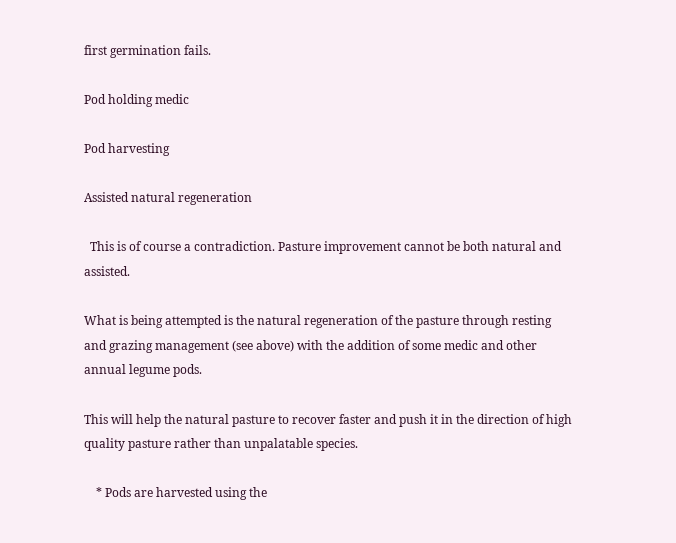first germination fails.

Pod holding medic

Pod harvesting

Assisted natural regeneration

  This is of course a contradiction. Pasture improvement cannot be both natural and assisted.

What is being attempted is the natural regeneration of the pasture through resting and grazing management (see above) with the addition of some medic and other annual legume pods.

This will help the natural pasture to recover faster and push it in the direction of high quality pasture rather than unpalatable species.

    * Pods are harvested using the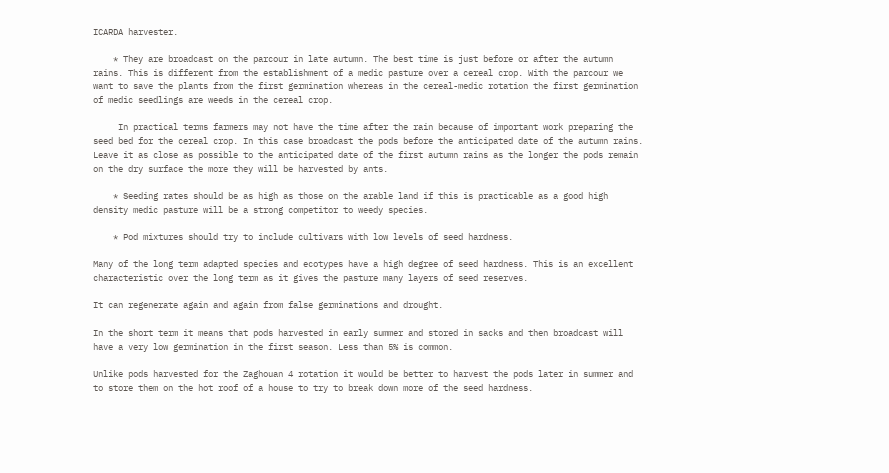ICARDA harvester.

    * They are broadcast on the parcour in late autumn. The best time is just before or after the autumn rains. This is different from the establishment of a medic pasture over a cereal crop. With the parcour we want to save the plants from the first germination whereas in the cereal-medic rotation the first germination of medic seedlings are weeds in the cereal crop.

     In practical terms farmers may not have the time after the rain because of important work preparing the seed bed for the cereal crop. In this case broadcast the pods before the anticipated date of the autumn rains. Leave it as close as possible to the anticipated date of the first autumn rains as the longer the pods remain on the dry surface the more they will be harvested by ants.

    * Seeding rates should be as high as those on the arable land if this is practicable as a good high density medic pasture will be a strong competitor to weedy species.

    * Pod mixtures should try to include cultivars with low levels of seed hardness.

Many of the long term adapted species and ecotypes have a high degree of seed hardness. This is an excellent characteristic over the long term as it gives the pasture many layers of seed reserves.

It can regenerate again and again from false germinations and drought.

In the short term it means that pods harvested in early summer and stored in sacks and then broadcast will have a very low germination in the first season. Less than 5% is common.

Unlike pods harvested for the Zaghouan 4 rotation it would be better to harvest the pods later in summer and to store them on the hot roof of a house to try to break down more of the seed hardness.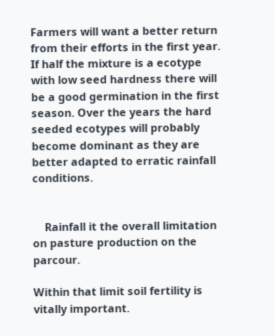Farmers will want a better return from their efforts in the first year. If half the mixture is a ecotype with low seed hardness there will be a good germination in the first season. Over the years the hard seeded ecotypes will probably become dominant as they are better adapted to erratic rainfall conditions.


    Rainfall it the overall limitation on pasture production on the parcour.

Within that limit soil fertility is vitally important.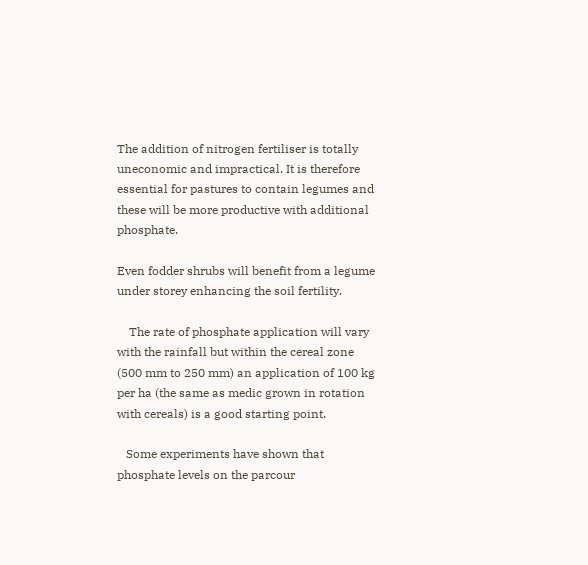The addition of nitrogen fertiliser is totally uneconomic and impractical. It is therefore essential for pastures to contain legumes and these will be more productive with additional phosphate.

Even fodder shrubs will benefit from a legume under storey enhancing the soil fertility.

    The rate of phosphate application will vary with the rainfall but within the cereal zone (500 mm to 250 mm) an application of 100 kg per ha (the same as medic grown in rotation with cereals) is a good starting point.

   Some experiments have shown that phosphate levels on the parcour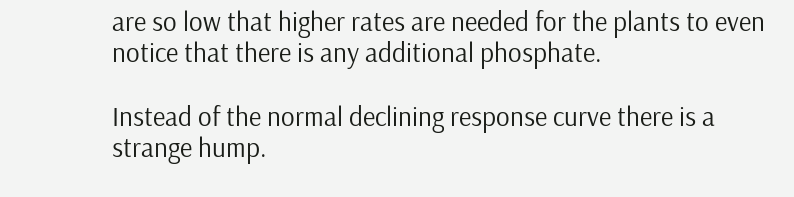are so low that higher rates are needed for the plants to even notice that there is any additional phosphate.

Instead of the normal declining response curve there is a strange hump.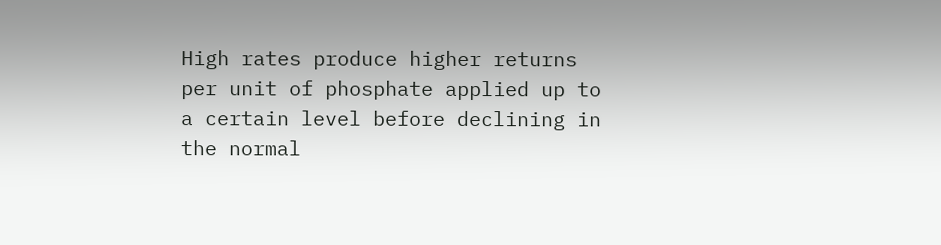High rates produce higher returns per unit of phosphate applied up to a certain level before declining in the normal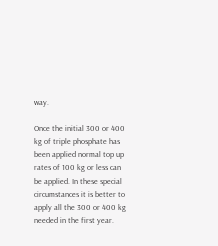way.

Once the initial 300 or 400 kg of triple phosphate has been applied normal top up rates of 100 kg or less can be applied. In these special circumstances it is better to apply all the 300 or 400 kg needed in the first year.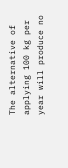The alternative of applying 100 kg per year will produce no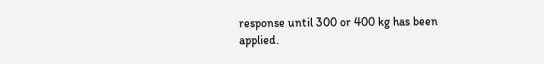response until 300 or 400 kg has been applied.